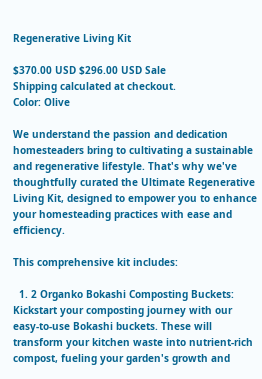Regenerative Living Kit

$370.00 USD $296.00 USD Sale
Shipping calculated at checkout.
Color: Olive

We understand the passion and dedication homesteaders bring to cultivating a sustainable and regenerative lifestyle. That's why we've thoughtfully curated the Ultimate Regenerative Living Kit, designed to empower you to enhance your homesteading practices with ease and efficiency.

This comprehensive kit includes:

  1. 2 Organko Bokashi Composting Buckets: Kickstart your composting journey with our easy-to-use Bokashi buckets. These will transform your kitchen waste into nutrient-rich compost, fueling your garden's growth and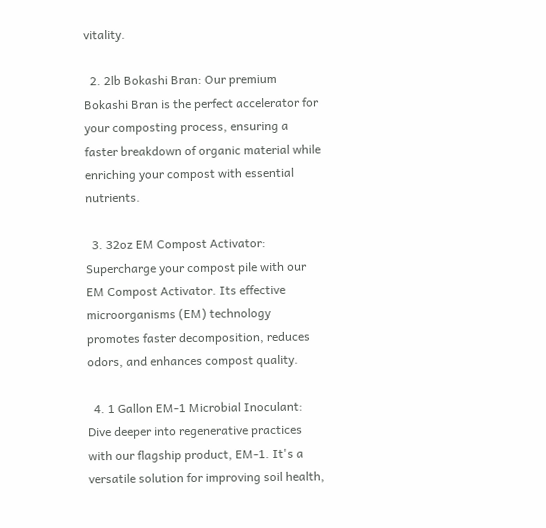vitality.

  2. 2lb Bokashi Bran: Our premium Bokashi Bran is the perfect accelerator for your composting process, ensuring a faster breakdown of organic material while enriching your compost with essential nutrients.

  3. 32oz EM Compost Activator: Supercharge your compost pile with our EM Compost Activator. Its effective microorganisms (EM) technology promotes faster decomposition, reduces odors, and enhances compost quality.

  4. 1 Gallon EM-1 Microbial Inoculant: Dive deeper into regenerative practices with our flagship product, EM-1. It's a versatile solution for improving soil health,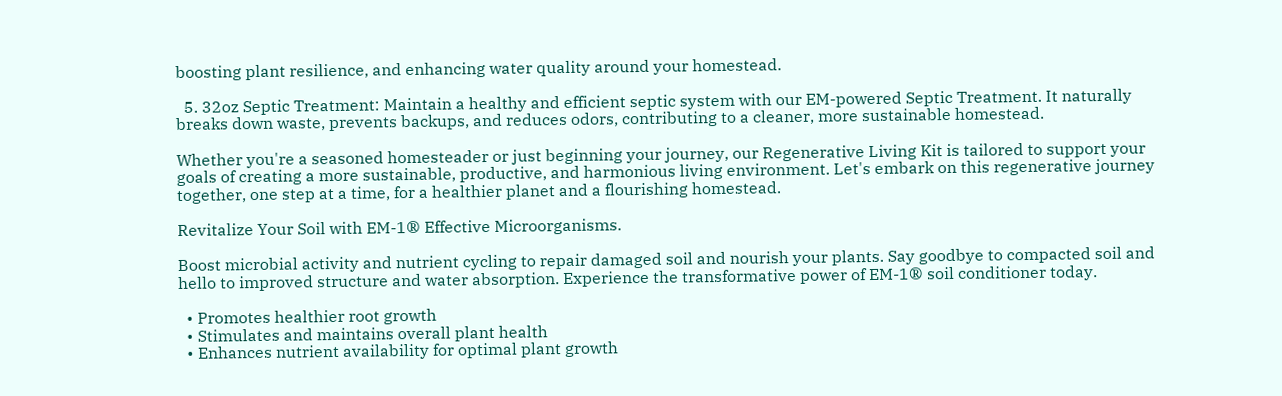boosting plant resilience, and enhancing water quality around your homestead.

  5. 32oz Septic Treatment: Maintain a healthy and efficient septic system with our EM-powered Septic Treatment. It naturally breaks down waste, prevents backups, and reduces odors, contributing to a cleaner, more sustainable homestead.

Whether you're a seasoned homesteader or just beginning your journey, our Regenerative Living Kit is tailored to support your goals of creating a more sustainable, productive, and harmonious living environment. Let's embark on this regenerative journey together, one step at a time, for a healthier planet and a flourishing homestead.

Revitalize Your Soil with EM-1® Effective Microorganisms.

Boost microbial activity and nutrient cycling to repair damaged soil and nourish your plants. Say goodbye to compacted soil and hello to improved structure and water absorption. Experience the transformative power of EM-1® soil conditioner today.

  • Promotes healthier root growth
  • Stimulates and maintains overall plant health
  • Enhances nutrient availability for optimal plant growth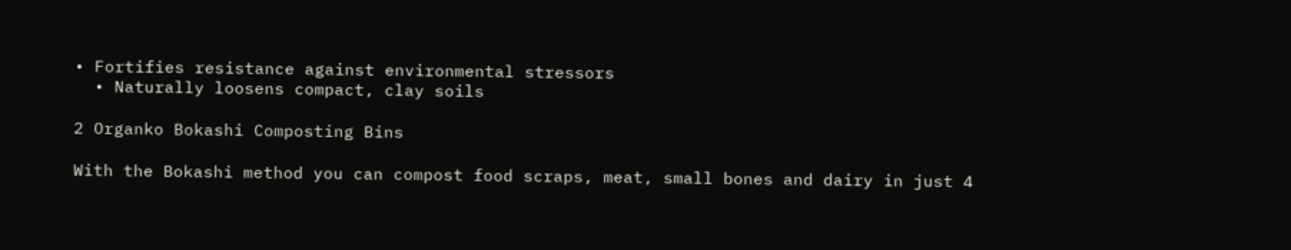• Fortifies resistance against environmental stressors
  • Naturally loosens compact, clay soils

2 Organko Bokashi Composting Bins

With the Bokashi method you can compost food scraps, meat, small bones and dairy in just 4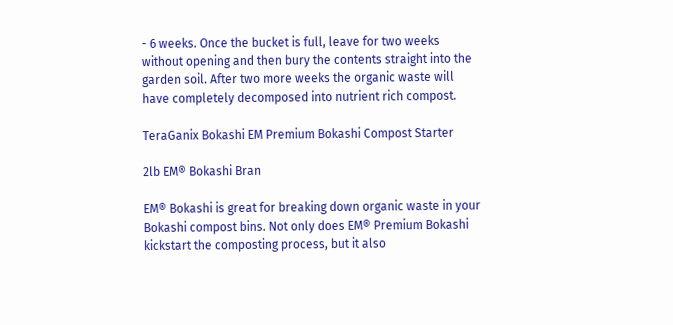- 6 weeks. Once the bucket is full, leave for two weeks without opening and then bury the contents straight into the garden soil. After two more weeks the organic waste will have completely decomposed into nutrient rich compost.

TeraGanix Bokashi EM Premium Bokashi Compost Starter

2lb EM® Bokashi Bran

EM® Bokashi is great for breaking down organic waste in your Bokashi compost bins. Not only does EM® Premium Bokashi kickstart the composting process, but it also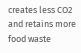creates less CO2 and retains more food waste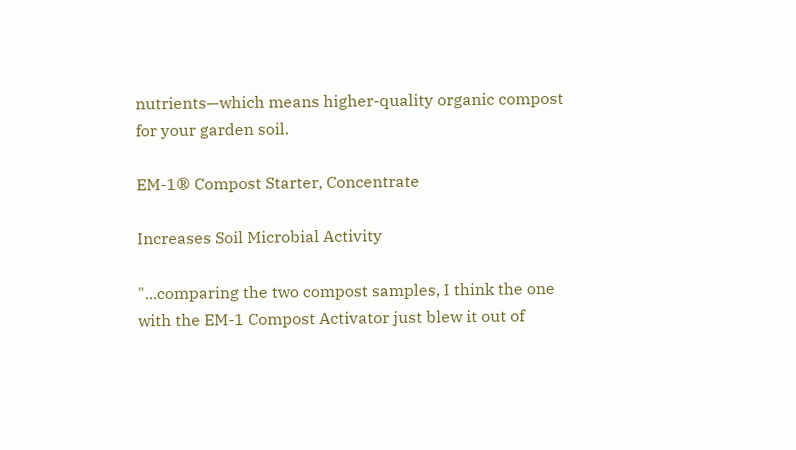nutrients—which means higher-quality organic compost for your garden soil.

EM-1® Compost Starter, Concentrate

Increases Soil Microbial Activity

"...comparing the two compost samples, I think the one with the EM-1 Compost Activator just blew it out of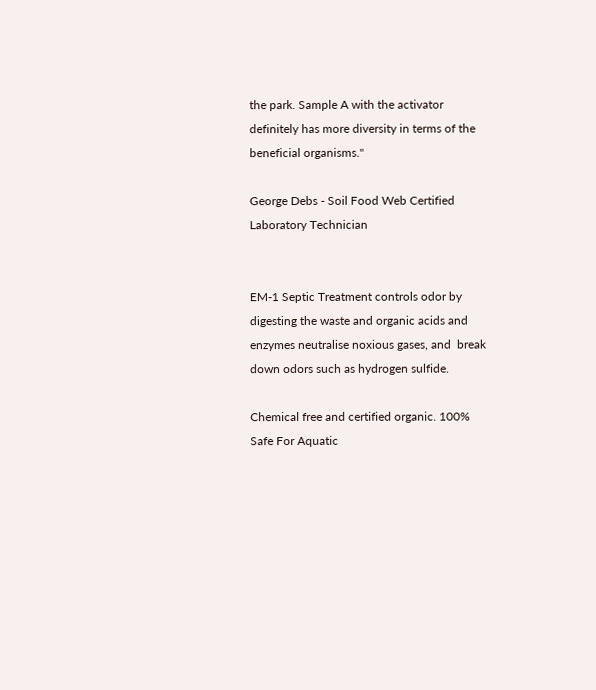the park. Sample A with the activator definitely has more diversity in terms of the beneficial organisms."

George Debs - Soil Food Web Certified Laboratory Technician


EM-1 Septic Treatment controls odor by digesting the waste and organic acids and enzymes neutralise noxious gases, and  break down odors such as hydrogen sulfide.

Chemical free and certified organic. 100% Safe For Aquatic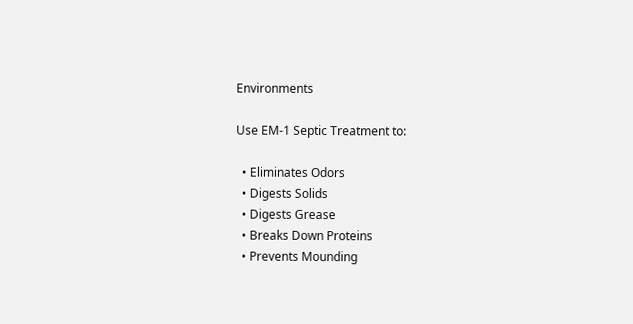Environments

Use EM-1 Septic Treatment to:

  • Eliminates Odors
  • Digests Solids
  • Digests Grease
  • Breaks Down Proteins
  • Prevents Mounding